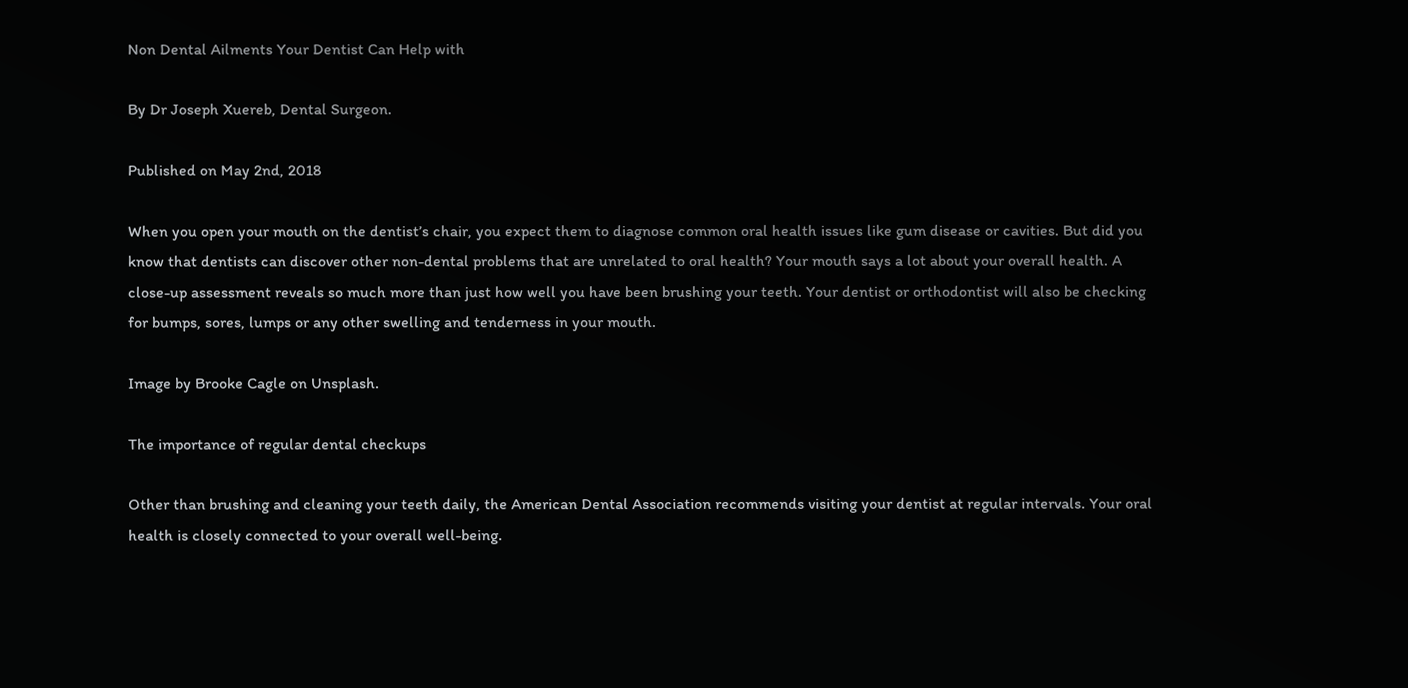Non Dental Ailments Your Dentist Can Help with

By Dr Joseph Xuereb, Dental Surgeon.

Published on May 2nd, 2018

When you open your mouth on the dentist’s chair, you expect them to diagnose common oral health issues like gum disease or cavities. But did you know that dentists can discover other non-dental problems that are unrelated to oral health? Your mouth says a lot about your overall health. A close-up assessment reveals so much more than just how well you have been brushing your teeth. Your dentist or orthodontist will also be checking for bumps, sores, lumps or any other swelling and tenderness in your mouth.

Image by Brooke Cagle on Unsplash.

The importance of regular dental checkups

Other than brushing and cleaning your teeth daily, the American Dental Association recommends visiting your dentist at regular intervals. Your oral health is closely connected to your overall well-being.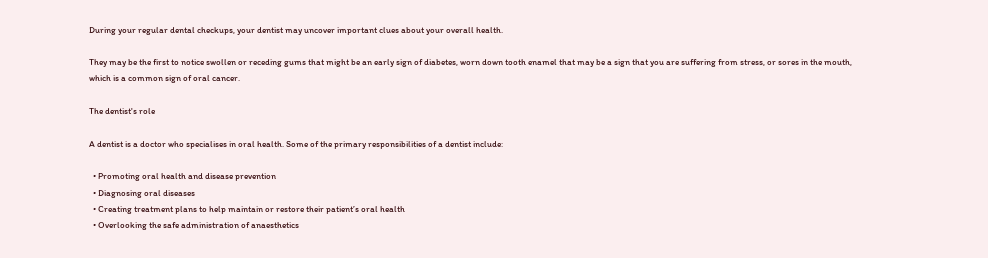During your regular dental checkups, your dentist may uncover important clues about your overall health.

They may be the first to notice swollen or receding gums that might be an early sign of diabetes, worn down tooth enamel that may be a sign that you are suffering from stress, or sores in the mouth, which is a common sign of oral cancer.

The dentist's role

A dentist is a doctor who specialises in oral health. Some of the primary responsibilities of a dentist include:

  • Promoting oral health and disease prevention
  • Diagnosing oral diseases
  • Creating treatment plans to help maintain or restore their patient’s oral health
  • Overlooking the safe administration of anaesthetics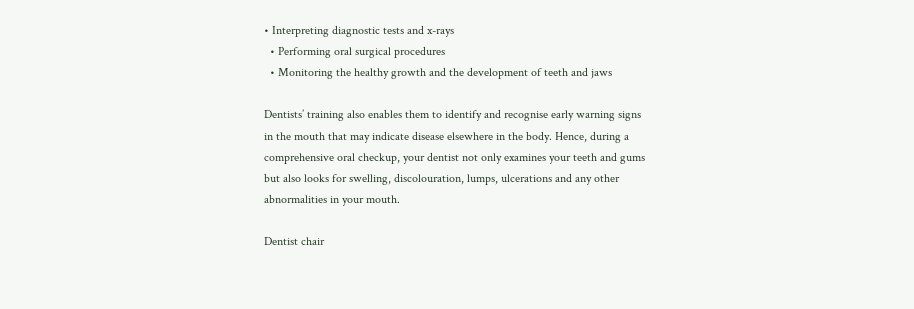• Interpreting diagnostic tests and x-rays
  • Performing oral surgical procedures
  • Monitoring the healthy growth and the development of teeth and jaws

Dentists’ training also enables them to identify and recognise early warning signs in the mouth that may indicate disease elsewhere in the body. Hence, during a comprehensive oral checkup, your dentist not only examines your teeth and gums but also looks for swelling, discolouration, lumps, ulcerations and any other abnormalities in your mouth.

Dentist chair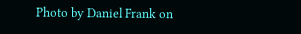Photo by Daniel Frank on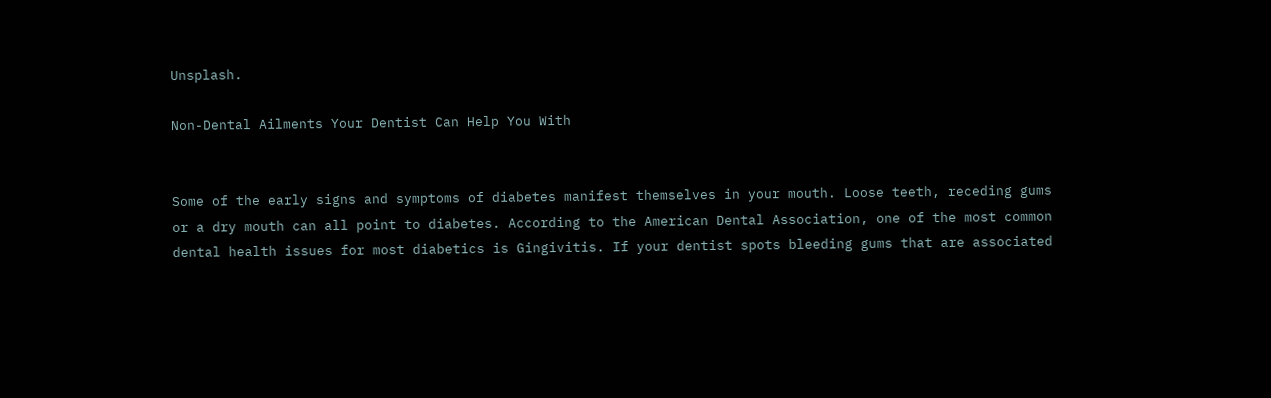Unsplash.

Non-Dental Ailments Your Dentist Can Help You With


Some of the early signs and symptoms of diabetes manifest themselves in your mouth. Loose teeth, receding gums or a dry mouth can all point to diabetes. According to the American Dental Association, one of the most common dental health issues for most diabetics is Gingivitis. If your dentist spots bleeding gums that are associated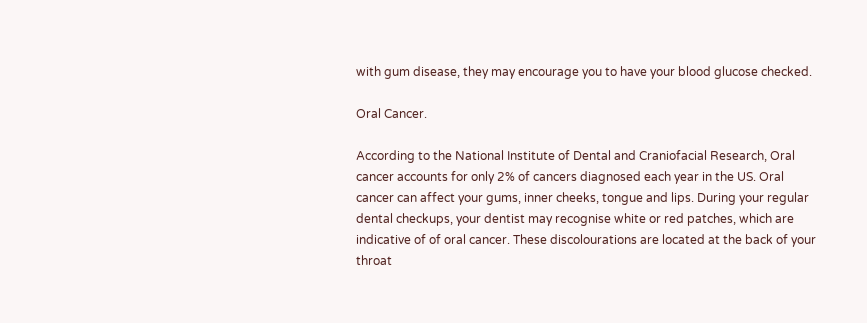with gum disease, they may encourage you to have your blood glucose checked.

Oral Cancer.

According to the National Institute of Dental and Craniofacial Research, Oral cancer accounts for only 2% of cancers diagnosed each year in the US. Oral cancer can affect your gums, inner cheeks, tongue and lips. During your regular dental checkups, your dentist may recognise white or red patches, which are indicative of of oral cancer. These discolourations are located at the back of your throat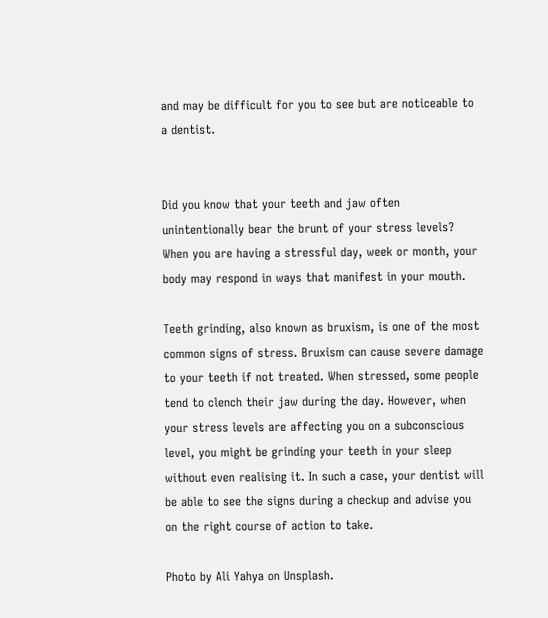and may be difficult for you to see but are noticeable to a dentist.


Did you know that your teeth and jaw often unintentionally bear the brunt of your stress levels? When you are having a stressful day, week or month, your body may respond in ways that manifest in your mouth.

Teeth grinding, also known as bruxism, is one of the most common signs of stress. Bruxism can cause severe damage to your teeth if not treated. When stressed, some people tend to clench their jaw during the day. However, when your stress levels are affecting you on a subconscious level, you might be grinding your teeth in your sleep without even realising it. In such a case, your dentist will be able to see the signs during a checkup and advise you on the right course of action to take.

Photo by Ali Yahya on Unsplash.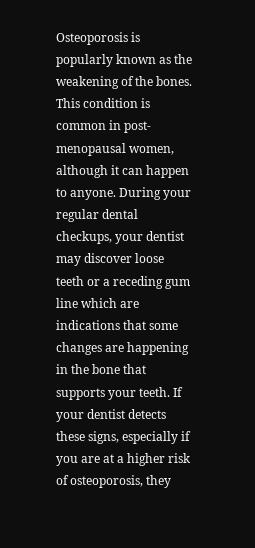Osteoporosis is popularly known as the weakening of the bones. This condition is common in post-menopausal women, although it can happen to anyone. During your regular dental checkups, your dentist may discover loose teeth or a receding gum line which are indications that some changes are happening in the bone that supports your teeth. If your dentist detects these signs, especially if you are at a higher risk of osteoporosis, they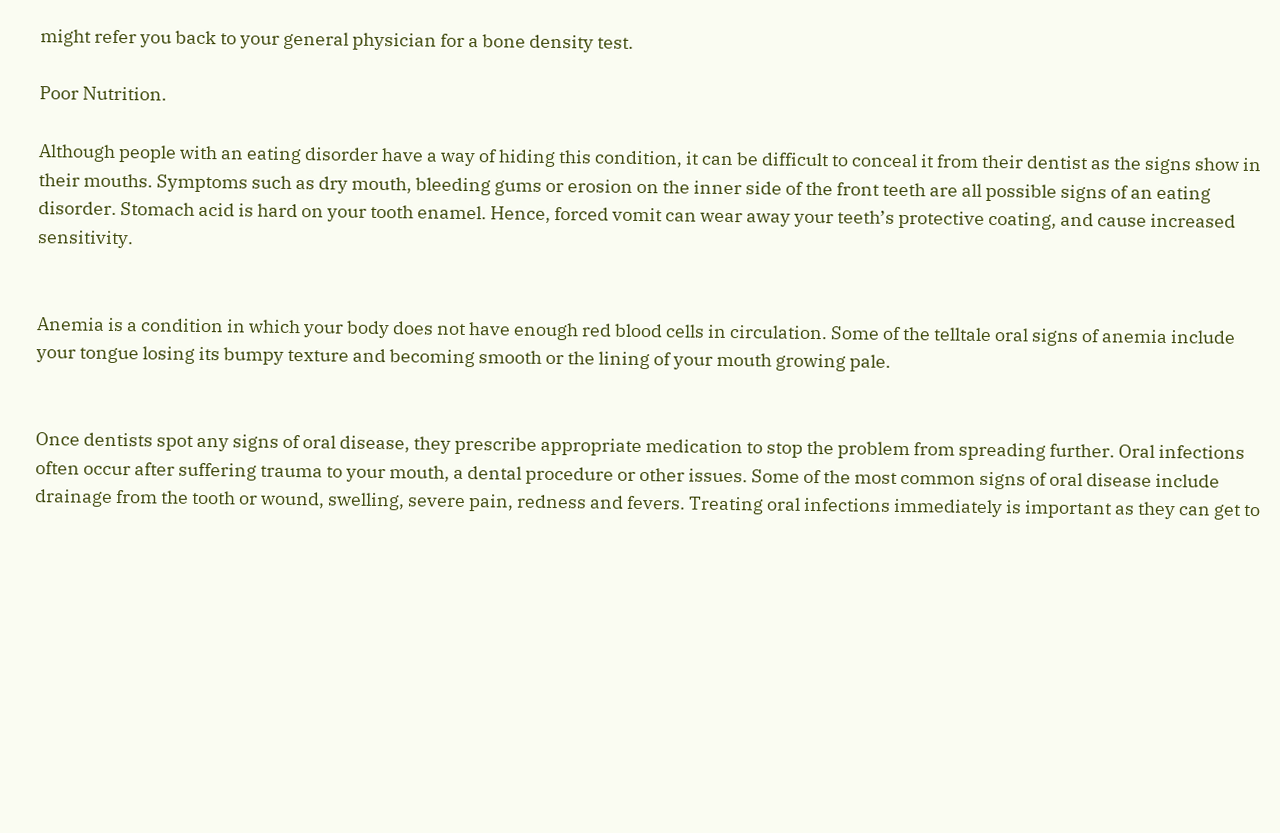might refer you back to your general physician for a bone density test.

Poor Nutrition.

Although people with an eating disorder have a way of hiding this condition, it can be difficult to conceal it from their dentist as the signs show in their mouths. Symptoms such as dry mouth, bleeding gums or erosion on the inner side of the front teeth are all possible signs of an eating disorder. Stomach acid is hard on your tooth enamel. Hence, forced vomit can wear away your teeth’s protective coating, and cause increased sensitivity.


Anemia is a condition in which your body does not have enough red blood cells in circulation. Some of the telltale oral signs of anemia include your tongue losing its bumpy texture and becoming smooth or the lining of your mouth growing pale.


Once dentists spot any signs of oral disease, they prescribe appropriate medication to stop the problem from spreading further. Oral infections often occur after suffering trauma to your mouth, a dental procedure or other issues. Some of the most common signs of oral disease include drainage from the tooth or wound, swelling, severe pain, redness and fevers. Treating oral infections immediately is important as they can get to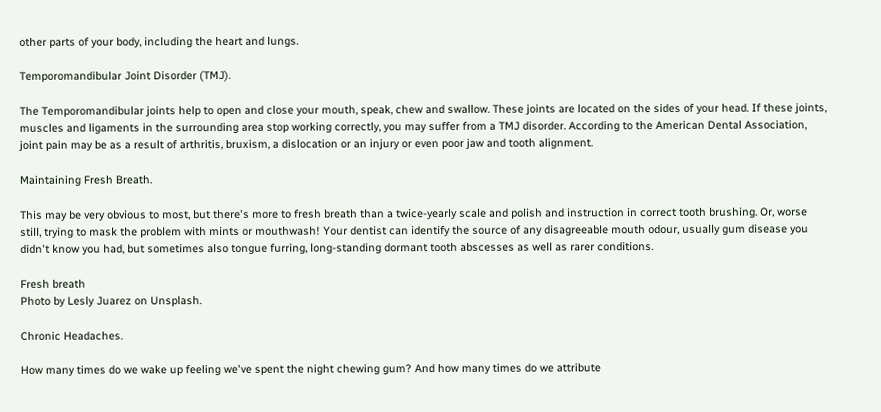other parts of your body, including the heart and lungs.

Temporomandibular Joint Disorder (TMJ).

The Temporomandibular joints help to open and close your mouth, speak, chew and swallow. These joints are located on the sides of your head. If these joints, muscles and ligaments in the surrounding area stop working correctly, you may suffer from a TMJ disorder. According to the American Dental Association, joint pain may be as a result of arthritis, bruxism, a dislocation or an injury or even poor jaw and tooth alignment.

Maintaining Fresh Breath.

This may be very obvious to most, but there's more to fresh breath than a twice-yearly scale and polish and instruction in correct tooth brushing. Or, worse still, trying to mask the problem with mints or mouthwash! Your dentist can identify the source of any disagreeable mouth odour, usually gum disease you didn't know you had, but sometimes also tongue furring, long-standing dormant tooth abscesses as well as rarer conditions.

Fresh breath
Photo by Lesly Juarez on Unsplash.

Chronic Headaches.

How many times do we wake up feeling we've spent the night chewing gum? And how many times do we attribute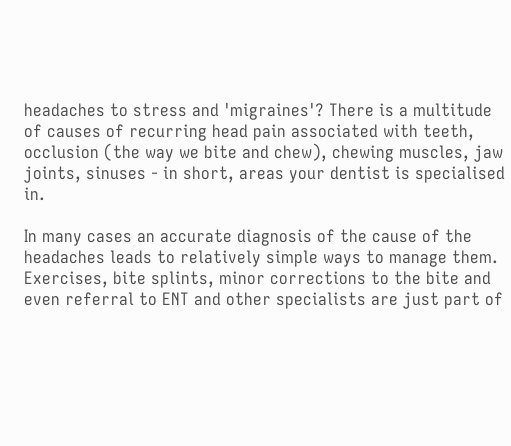headaches to stress and 'migraines'? There is a multitude of causes of recurring head pain associated with teeth, occlusion (the way we bite and chew), chewing muscles, jaw joints, sinuses - in short, areas your dentist is specialised in.

In many cases an accurate diagnosis of the cause of the headaches leads to relatively simple ways to manage them. Exercises, bite splints, minor corrections to the bite and even referral to ENT and other specialists are just part of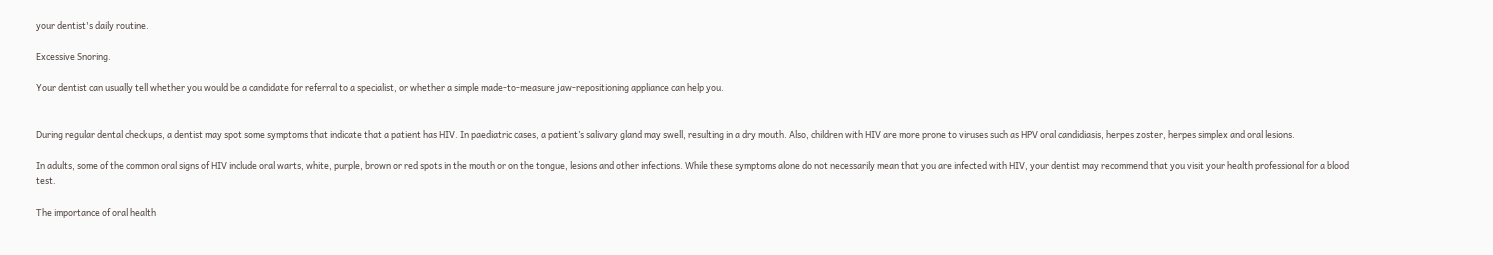your dentist's daily routine.

Excessive Snoring.

Your dentist can usually tell whether you would be a candidate for referral to a specialist, or whether a simple made-to-measure jaw-repositioning appliance can help you.


During regular dental checkups, a dentist may spot some symptoms that indicate that a patient has HIV. In paediatric cases, a patient’s salivary gland may swell, resulting in a dry mouth. Also, children with HIV are more prone to viruses such as HPV oral candidiasis, herpes zoster, herpes simplex and oral lesions.

In adults, some of the common oral signs of HIV include oral warts, white, purple, brown or red spots in the mouth or on the tongue, lesions and other infections. While these symptoms alone do not necessarily mean that you are infected with HIV, your dentist may recommend that you visit your health professional for a blood test.

The importance of oral health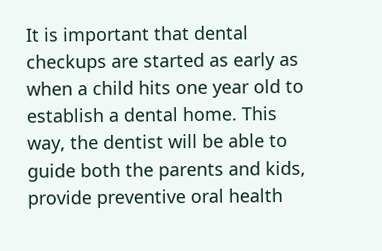It is important that dental checkups are started as early as when a child hits one year old to establish a dental home. This way, the dentist will be able to guide both the parents and kids, provide preventive oral health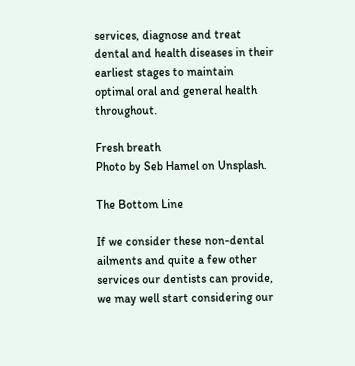services, diagnose and treat dental and health diseases in their earliest stages to maintain optimal oral and general health throughout.

Fresh breath
Photo by Seb Hamel on Unsplash.

The Bottom Line

If we consider these non-dental ailments and quite a few other services our dentists can provide, we may well start considering our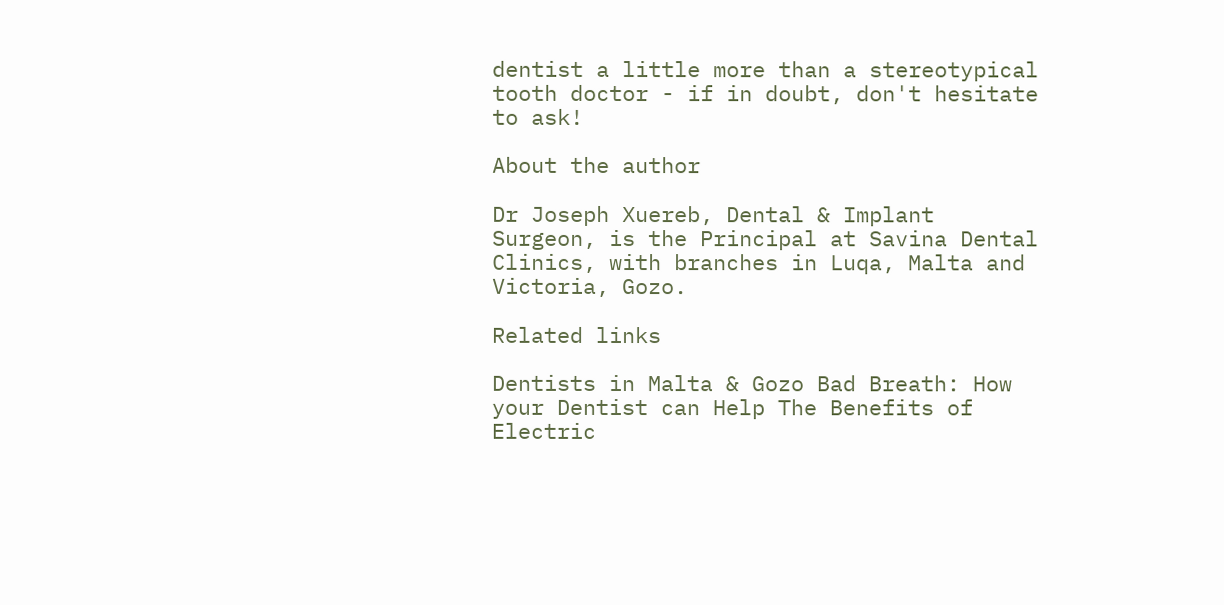dentist a little more than a stereotypical tooth doctor - if in doubt, don't hesitate to ask!

About the author

Dr Joseph Xuereb, Dental & Implant Surgeon, is the Principal at Savina Dental Clinics, with branches in Luqa, Malta and Victoria, Gozo.

Related links

Dentists in Malta & Gozo Bad Breath: How your Dentist can Help The Benefits of Electric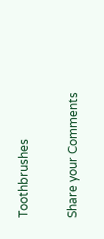Toothbrushes

Share your Comments